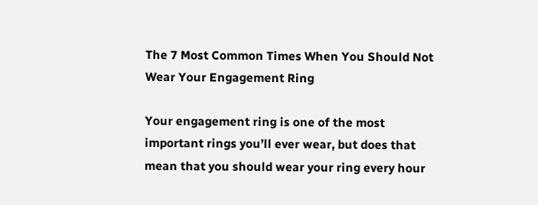The 7 Most Common Times When You Should Not Wear Your Engagement Ring

Your engagement ring is one of the most important rings you’ll ever wear, but does that mean that you should wear your ring every hour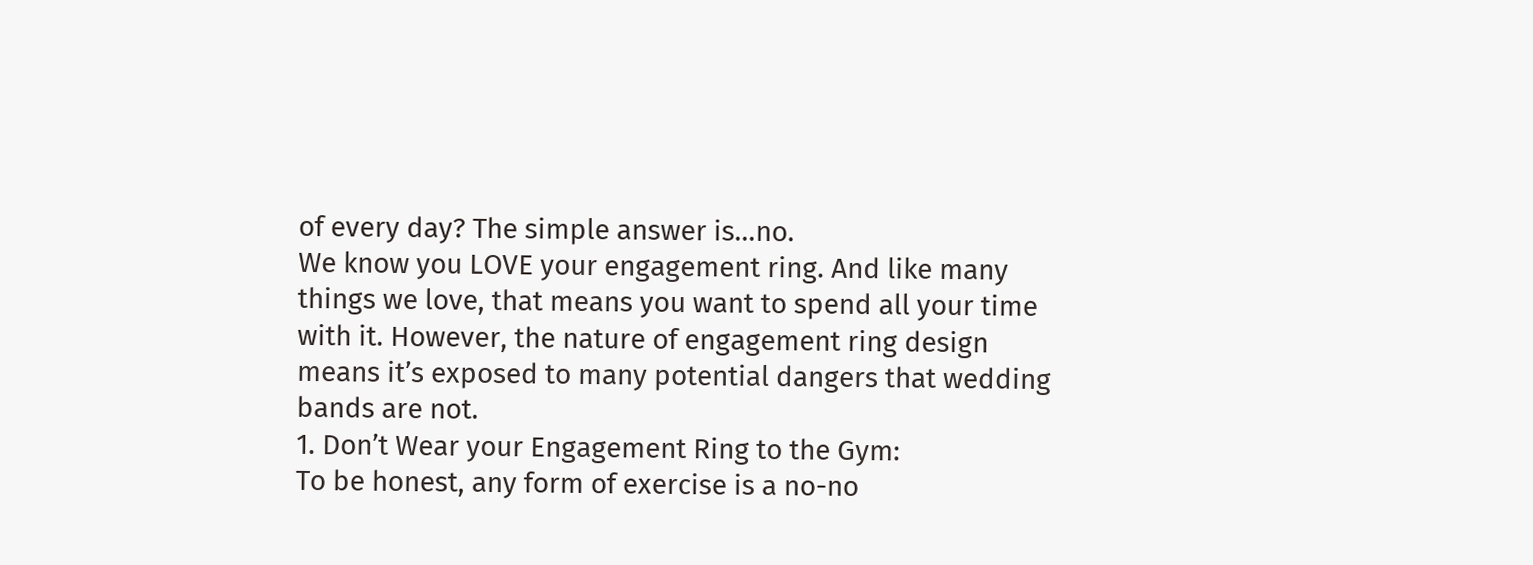of every day? The simple answer is…no.
We know you LOVE your engagement ring. And like many things we love, that means you want to spend all your time with it. However, the nature of engagement ring design means it’s exposed to many potential dangers that wedding bands are not.
1. Don’t Wear your Engagement Ring to the Gym:
To be honest, any form of exercise is a no-no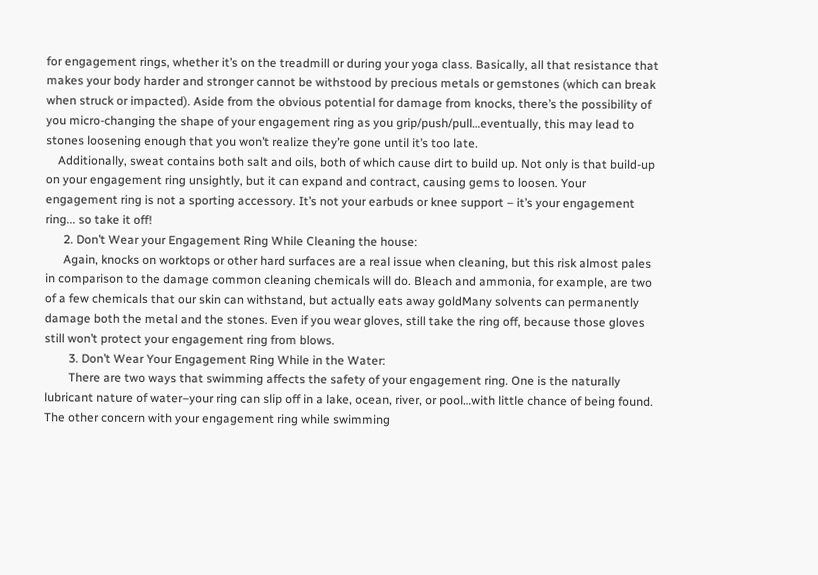for engagement rings, whether it’s on the treadmill or during your yoga class. Basically, all that resistance that makes your body harder and stronger cannot be withstood by precious metals or gemstones (which can break when struck or impacted). Aside from the obvious potential for damage from knocks, there’s the possibility of you micro-changing the shape of your engagement ring as you grip/push/pull…eventually, this may lead to stones loosening enough that you won’t realize they’re gone until it’s too late.
    Additionally, sweat contains both salt and oils, both of which cause dirt to build up. Not only is that build-up on your engagement ring unsightly, but it can expand and contract, causing gems to loosen. Your engagement ring is not a sporting accessory. It’s not your earbuds or knee support – it’s your engagement ring... so take it off!
      2. Don’t Wear your Engagement Ring While Cleaning the house:
      Again, knocks on worktops or other hard surfaces are a real issue when cleaning, but this risk almost pales in comparison to the damage common cleaning chemicals will do. Bleach and ammonia, for example, are two of a few chemicals that our skin can withstand, but actually eats away goldMany solvents can permanently damage both the metal and the stones. Even if you wear gloves, still take the ring off, because those gloves still won’t protect your engagement ring from blows.
        3. Don’t Wear Your Engagement Ring While in the Water:
        There are two ways that swimming affects the safety of your engagement ring. One is the naturally lubricant nature of water–your ring can slip off in a lake, ocean, river, or pool…with little chance of being found. The other concern with your engagement ring while swimming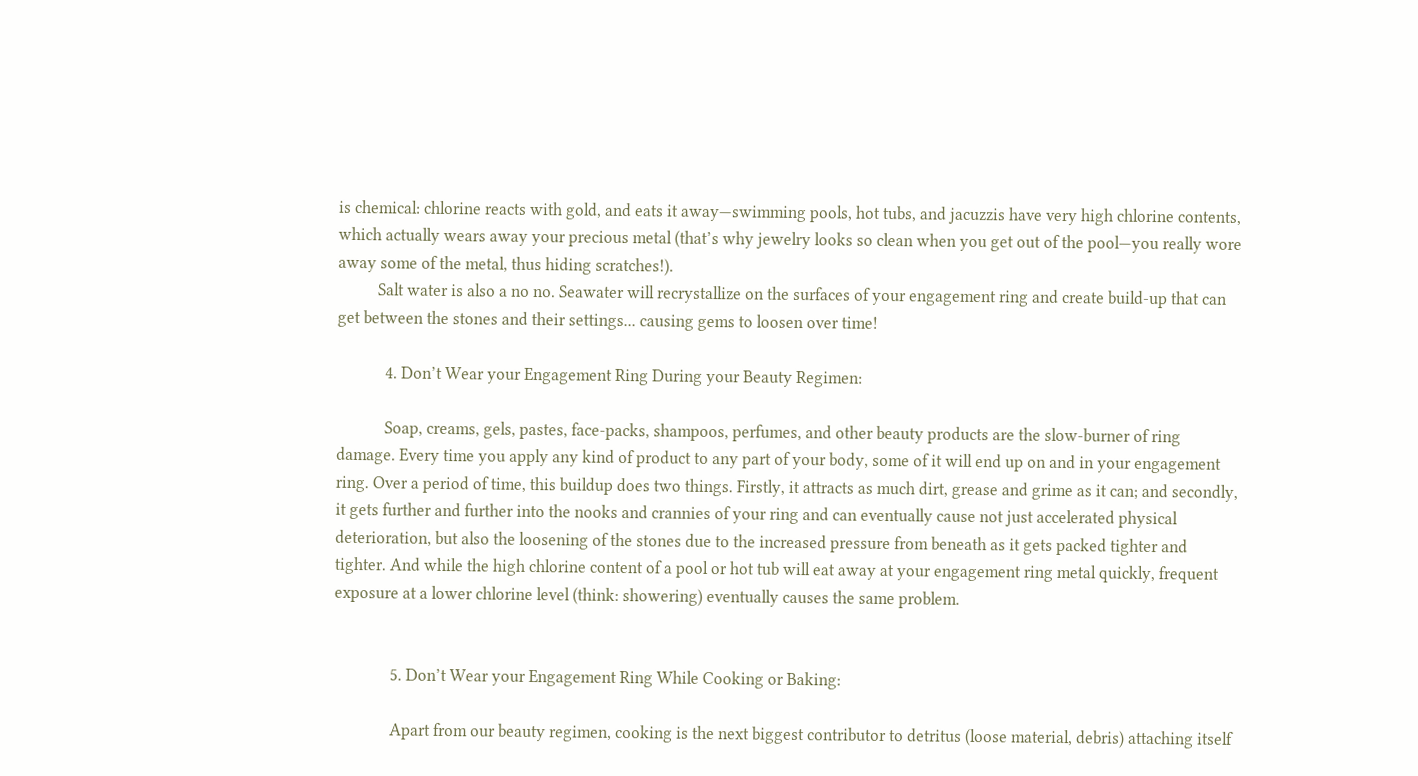is chemical: chlorine reacts with gold, and eats it away—swimming pools, hot tubs, and jacuzzis have very high chlorine contents, which actually wears away your precious metal (that’s why jewelry looks so clean when you get out of the pool—you really wore away some of the metal, thus hiding scratches!).
          Salt water is also a no no. Seawater will recrystallize on the surfaces of your engagement ring and create build-up that can get between the stones and their settings... causing gems to loosen over time!

            4. Don’t Wear your Engagement Ring During your Beauty Regimen:

            Soap, creams, gels, pastes, face-packs, shampoos, perfumes, and other beauty products are the slow-burner of ring damage. Every time you apply any kind of product to any part of your body, some of it will end up on and in your engagement ring. Over a period of time, this buildup does two things. Firstly, it attracts as much dirt, grease and grime as it can; and secondly, it gets further and further into the nooks and crannies of your ring and can eventually cause not just accelerated physical deterioration, but also the loosening of the stones due to the increased pressure from beneath as it gets packed tighter and tighter. And while the high chlorine content of a pool or hot tub will eat away at your engagement ring metal quickly, frequent exposure at a lower chlorine level (think: showering) eventually causes the same problem.


              5. Don’t Wear your Engagement Ring While Cooking or Baking:

              Apart from our beauty regimen, cooking is the next biggest contributor to detritus (loose material, debris) attaching itself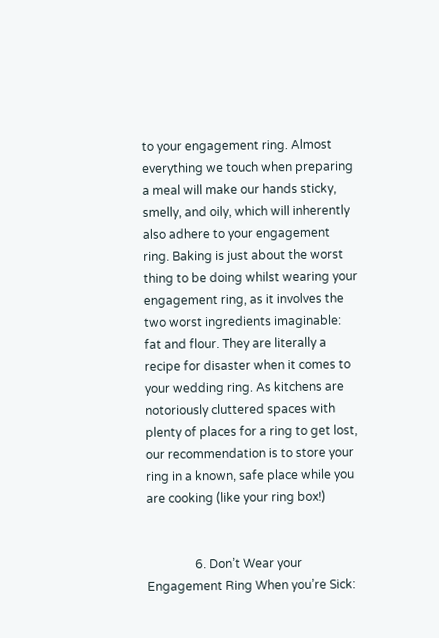to your engagement ring. Almost everything we touch when preparing a meal will make our hands sticky, smelly, and oily, which will inherently also adhere to your engagement ring. Baking is just about the worst thing to be doing whilst wearing your engagement ring, as it involves the two worst ingredients imaginable: fat and flour. They are literally a recipe for disaster when it comes to your wedding ring. As kitchens are notoriously cluttered spaces with plenty of places for a ring to get lost, our recommendation is to store your ring in a known, safe place while you are cooking (like your ring box!)


                6. Don’t Wear your Engagement Ring When you’re Sick: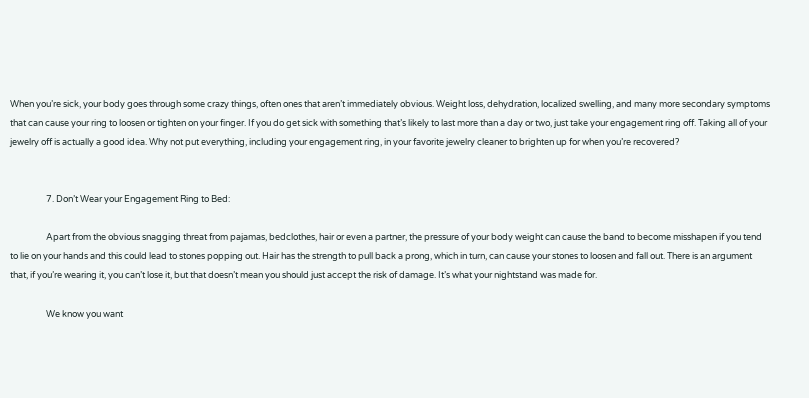When you’re sick, your body goes through some crazy things, often ones that aren’t immediately obvious. Weight loss, dehydration, localized swelling, and many more secondary symptoms that can cause your ring to loosen or tighten on your finger. If you do get sick with something that’s likely to last more than a day or two, just take your engagement ring off. Taking all of your jewelry off is actually a good idea. Why not put everything, including your engagement ring, in your favorite jewelry cleaner to brighten up for when you’re recovered?


                  7. Don’t Wear your Engagement Ring to Bed:

                  Apart from the obvious snagging threat from pajamas, bedclothes, hair or even a partner, the pressure of your body weight can cause the band to become misshapen if you tend to lie on your hands and this could lead to stones popping out. Hair has the strength to pull back a prong, which in turn, can cause your stones to loosen and fall out. There is an argument that, if you’re wearing it, you can’t lose it, but that doesn’t mean you should just accept the risk of damage. It’s what your nightstand was made for.

                  We know you want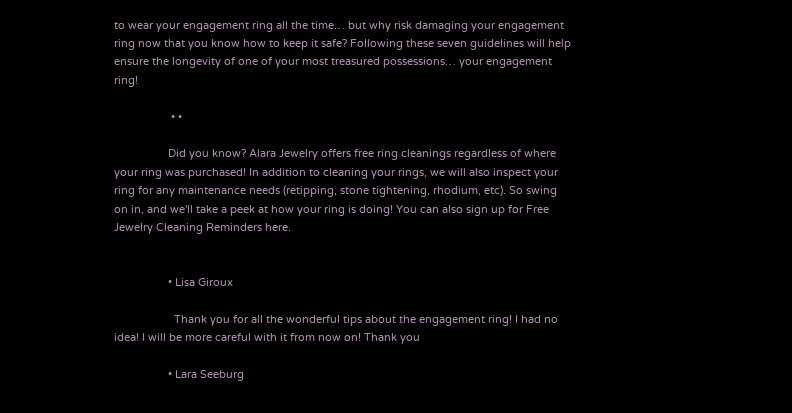to wear your engagement ring all the time… but why risk damaging your engagement ring now that you know how to keep it safe? Following these seven guidelines will help ensure the longevity of one of your most treasured possessions… your engagement ring!

                   • •

                  Did you know? Alara Jewelry offers free ring cleanings regardless of where your ring was purchased! In addition to cleaning your rings, we will also inspect your ring for any maintenance needs (retipping, stone tightening, rhodium, etc). So swing on in, and we'll take a peek at how your ring is doing! You can also sign up for Free Jewelry Cleaning Reminders here.


                  • Lisa Giroux

                    Thank you for all the wonderful tips about the engagement ring! I had no idea! I will be more careful with it from now on! Thank you

                  • Lara Seeburg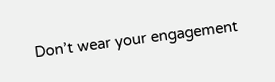Don’t wear your engagement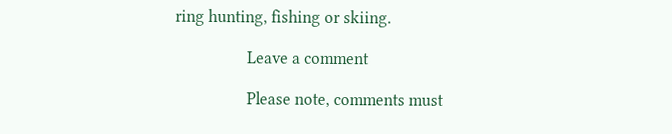ring hunting, fishing or skiing.

                  Leave a comment

                  Please note, comments must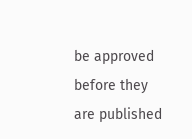be approved before they are published